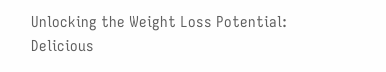Unlocking the Weight Loss Potential: Delicious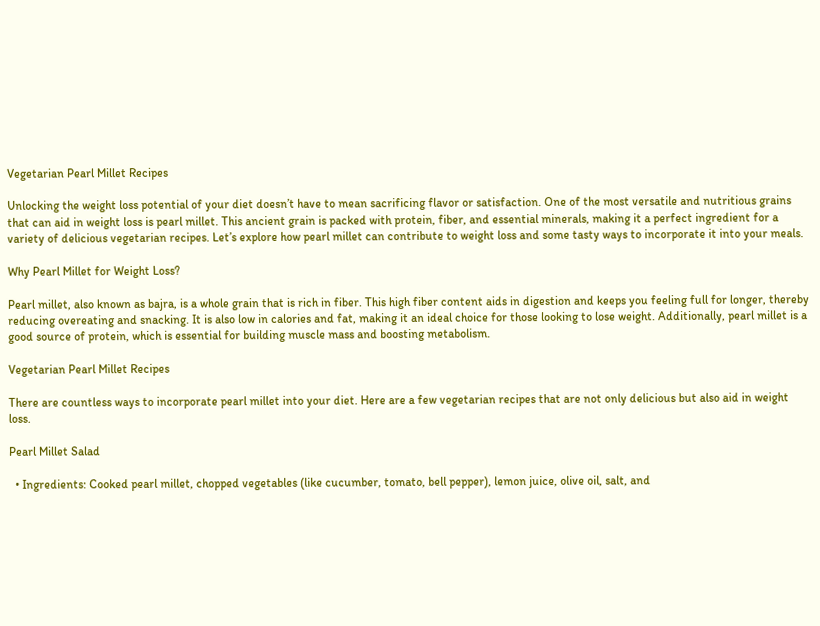Vegetarian Pearl Millet Recipes

Unlocking the weight loss potential of your diet doesn’t have to mean sacrificing flavor or satisfaction. One of the most versatile and nutritious grains that can aid in weight loss is pearl millet. This ancient grain is packed with protein, fiber, and essential minerals, making it a perfect ingredient for a variety of delicious vegetarian recipes. Let’s explore how pearl millet can contribute to weight loss and some tasty ways to incorporate it into your meals.

Why Pearl Millet for Weight Loss?

Pearl millet, also known as bajra, is a whole grain that is rich in fiber. This high fiber content aids in digestion and keeps you feeling full for longer, thereby reducing overeating and snacking. It is also low in calories and fat, making it an ideal choice for those looking to lose weight. Additionally, pearl millet is a good source of protein, which is essential for building muscle mass and boosting metabolism.

Vegetarian Pearl Millet Recipes

There are countless ways to incorporate pearl millet into your diet. Here are a few vegetarian recipes that are not only delicious but also aid in weight loss.

Pearl Millet Salad

  • Ingredients: Cooked pearl millet, chopped vegetables (like cucumber, tomato, bell pepper), lemon juice, olive oil, salt, and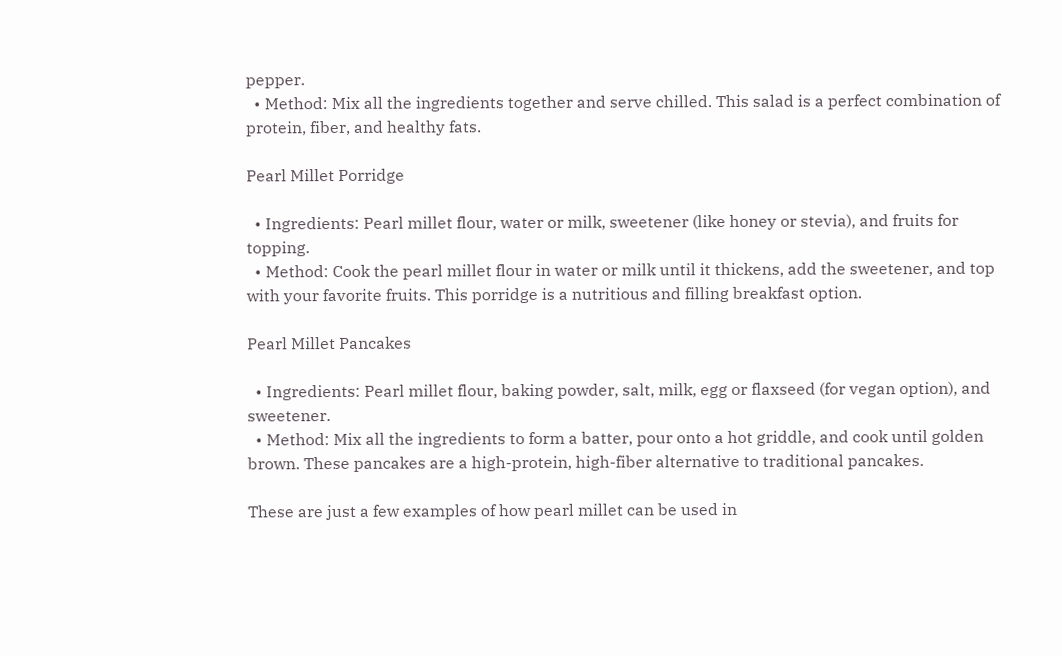pepper.
  • Method: Mix all the ingredients together and serve chilled. This salad is a perfect combination of protein, fiber, and healthy fats.

Pearl Millet Porridge

  • Ingredients: Pearl millet flour, water or milk, sweetener (like honey or stevia), and fruits for topping.
  • Method: Cook the pearl millet flour in water or milk until it thickens, add the sweetener, and top with your favorite fruits. This porridge is a nutritious and filling breakfast option.

Pearl Millet Pancakes

  • Ingredients: Pearl millet flour, baking powder, salt, milk, egg or flaxseed (for vegan option), and sweetener.
  • Method: Mix all the ingredients to form a batter, pour onto a hot griddle, and cook until golden brown. These pancakes are a high-protein, high-fiber alternative to traditional pancakes.

These are just a few examples of how pearl millet can be used in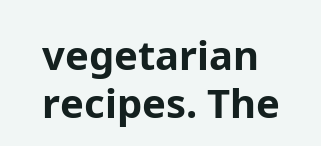vegetarian recipes. The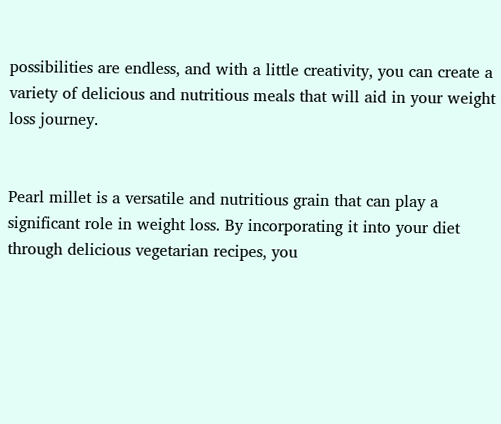possibilities are endless, and with a little creativity, you can create a variety of delicious and nutritious meals that will aid in your weight loss journey.


Pearl millet is a versatile and nutritious grain that can play a significant role in weight loss. By incorporating it into your diet through delicious vegetarian recipes, you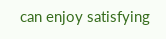can enjoy satisfying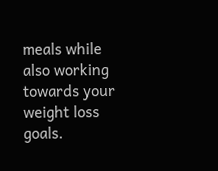meals while also working towards your weight loss goals.